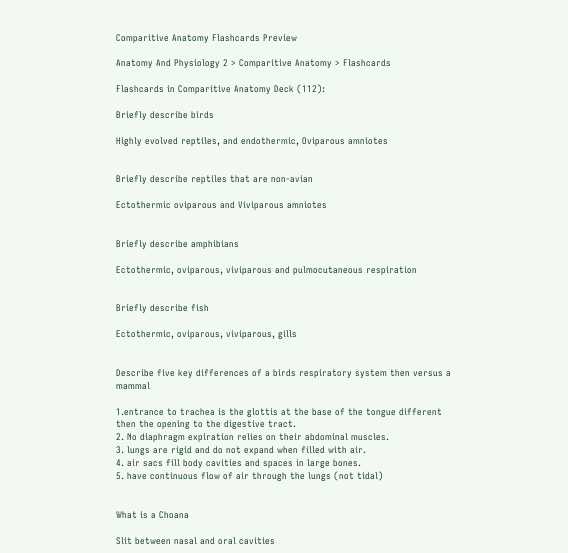Comparitive Anatomy Flashcards Preview

Anatomy And Physiology 2 > Comparitive Anatomy > Flashcards

Flashcards in Comparitive Anatomy Deck (112):

Briefly describe birds

Highly evolved reptiles, and endothermic, Oviparous amniotes


Briefly describe reptiles that are non-avian

Ectothermic oviparous and Viviparous amniotes


Briefly describe amphibians

Ectothermic, oviparous, viviparous and pulmocutaneous respiration


Briefly describe fish

Ectothermic, oviparous, viviparous, gills


Describe five key differences of a birds respiratory system then versus a mammal

1.entrance to trachea is the glottis at the base of the tongue different then the opening to the digestive tract.
2. No diaphragm expiration relies on their abdominal muscles.
3. lungs are rigid and do not expand when filled with air.
4. air sacs fill body cavities and spaces in large bones.
5. have continuous flow of air through the lungs (not tidal)


What is a Choana

Slit between nasal and oral cavities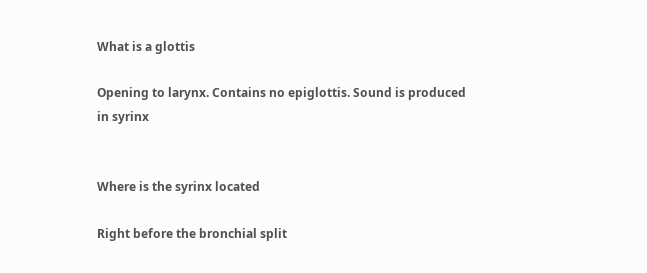What is a glottis

Opening to larynx. Contains no epiglottis. Sound is produced in syrinx


Where is the syrinx located

Right before the bronchial split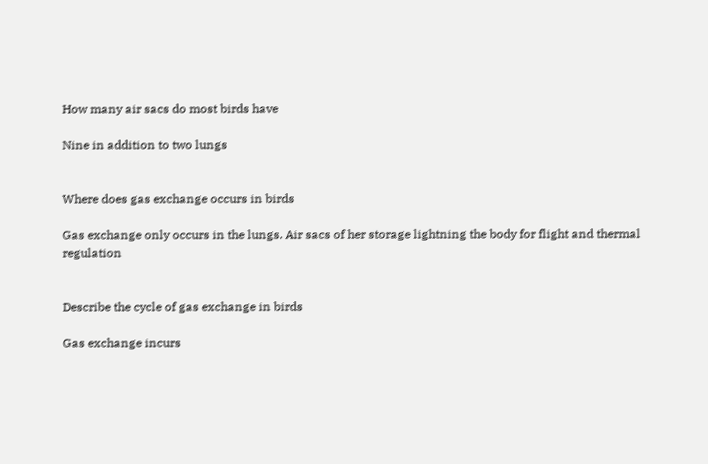How many air sacs do most birds have

Nine in addition to two lungs


Where does gas exchange occurs in birds

Gas exchange only occurs in the lungs. Air sacs of her storage lightning the body for flight and thermal regulation


Describe the cycle of gas exchange in birds

Gas exchange incurs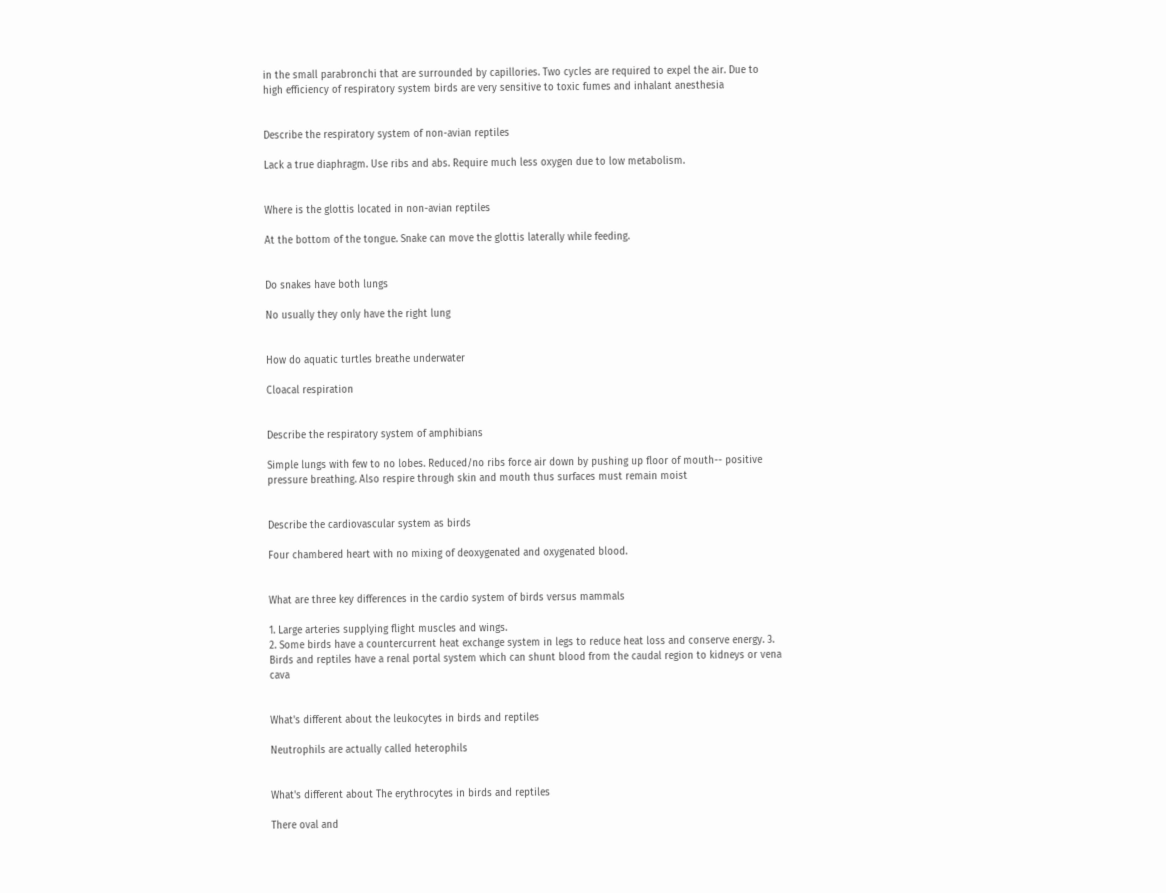in the small parabronchi that are surrounded by capillories. Two cycles are required to expel the air. Due to high efficiency of respiratory system birds are very sensitive to toxic fumes and inhalant anesthesia


Describe the respiratory system of non-avian reptiles

Lack a true diaphragm. Use ribs and abs. Require much less oxygen due to low metabolism.


Where is the glottis located in non-avian reptiles

At the bottom of the tongue. Snake can move the glottis laterally while feeding.


Do snakes have both lungs

No usually they only have the right lung


How do aquatic turtles breathe underwater

Cloacal respiration


Describe the respiratory system of amphibians

Simple lungs with few to no lobes. Reduced/no ribs force air down by pushing up floor of mouth-- positive pressure breathing. Also respire through skin and mouth thus surfaces must remain moist


Describe the cardiovascular system as birds

Four chambered heart with no mixing of deoxygenated and oxygenated blood.


What are three key differences in the cardio system of birds versus mammals

1. Large arteries supplying flight muscles and wings.
2. Some birds have a countercurrent heat exchange system in legs to reduce heat loss and conserve energy. 3. Birds and reptiles have a renal portal system which can shunt blood from the caudal region to kidneys or vena cava


What's different about the leukocytes in birds and reptiles

Neutrophils are actually called heterophils


What's different about The erythrocytes in birds and reptiles

There oval and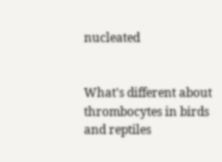nucleated


What's different about thrombocytes in birds and reptiles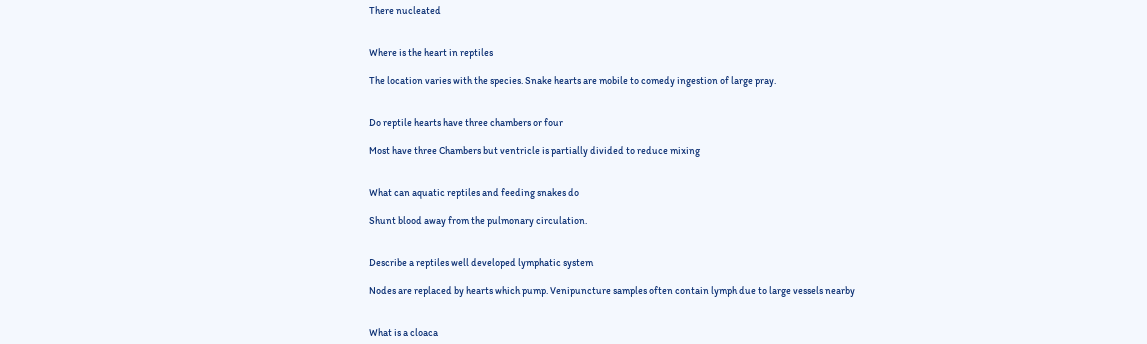There nucleated


Where is the heart in reptiles

The location varies with the species. Snake hearts are mobile to comedy ingestion of large pray.


Do reptile hearts have three chambers or four

Most have three Chambers but ventricle is partially divided to reduce mixing


What can aquatic reptiles and feeding snakes do

Shunt blood away from the pulmonary circulation.


Describe a reptiles well developed lymphatic system

Nodes are replaced by hearts which pump. Venipuncture samples often contain lymph due to large vessels nearby


What is a cloaca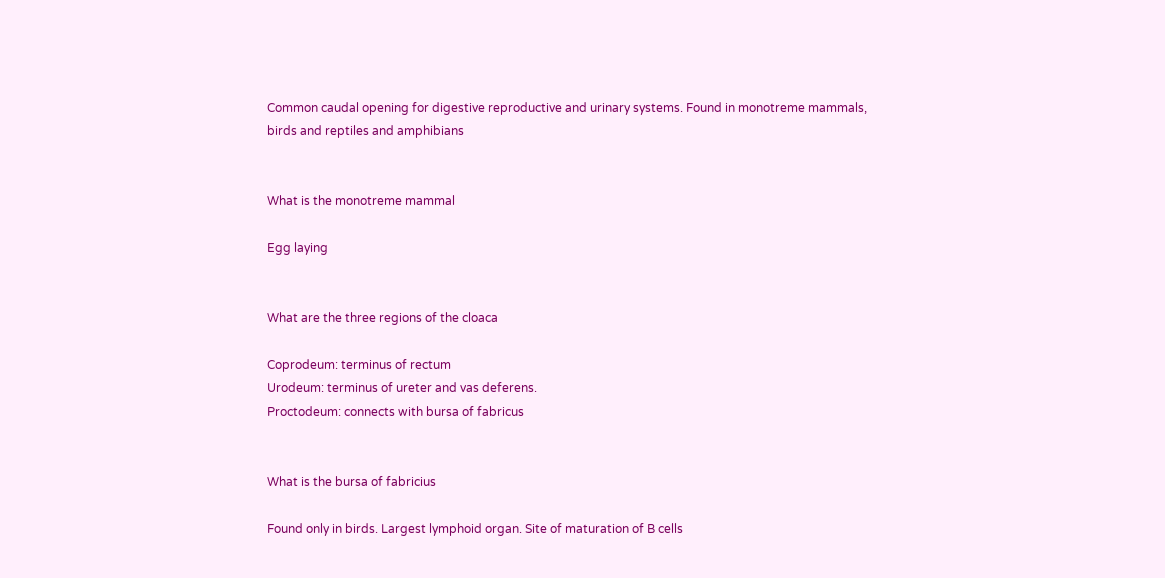Common caudal opening for digestive reproductive and urinary systems. Found in monotreme mammals, birds and reptiles and amphibians


What is the monotreme mammal

Egg laying


What are the three regions of the cloaca

Coprodeum: terminus of rectum
Urodeum: terminus of ureter and vas deferens.
Proctodeum: connects with bursa of fabricus


What is the bursa of fabricius

Found only in birds. Largest lymphoid organ. Site of maturation of B cells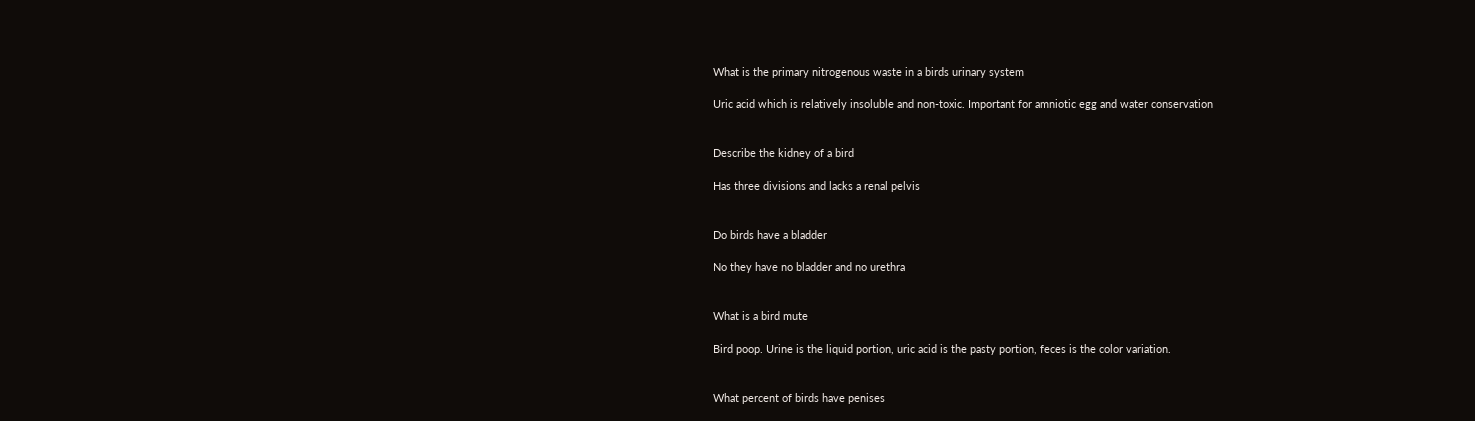What is the primary nitrogenous waste in a birds urinary system

Uric acid which is relatively insoluble and non-toxic. Important for amniotic egg and water conservation


Describe the kidney of a bird

Has three divisions and lacks a renal pelvis


Do birds have a bladder

No they have no bladder and no urethra


What is a bird mute

Bird poop. Urine is the liquid portion, uric acid is the pasty portion, feces is the color variation.


What percent of birds have penises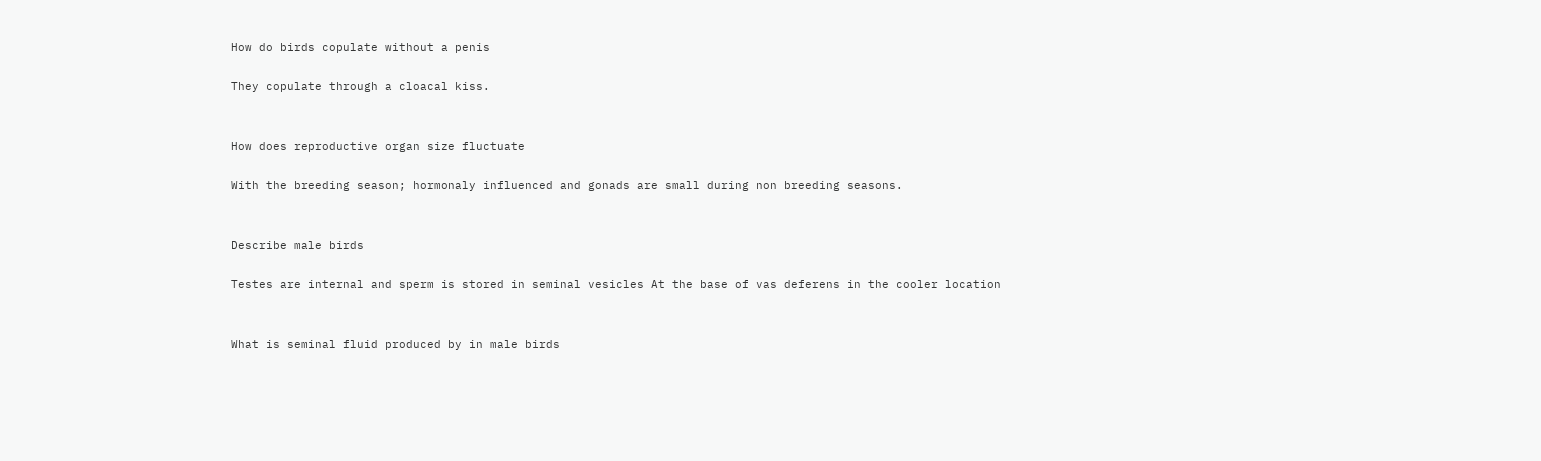How do birds copulate without a penis

They copulate through a cloacal kiss.


How does reproductive organ size fluctuate

With the breeding season; hormonaly influenced and gonads are small during non breeding seasons.


Describe male birds

Testes are internal and sperm is stored in seminal vesicles At the base of vas deferens in the cooler location


What is seminal fluid produced by in male birds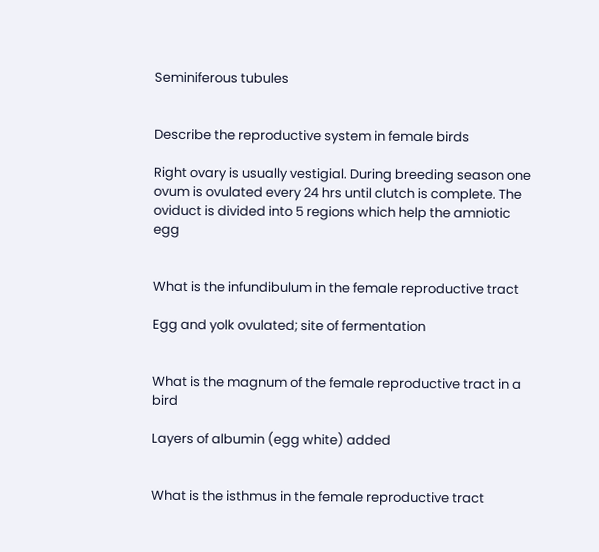Seminiferous tubules


Describe the reproductive system in female birds

Right ovary is usually vestigial. During breeding season one ovum is ovulated every 24 hrs until clutch is complete. The oviduct is divided into 5 regions which help the amniotic egg


What is the infundibulum in the female reproductive tract

Egg and yolk ovulated; site of fermentation


What is the magnum of the female reproductive tract in a bird

Layers of albumin (egg white) added


What is the isthmus in the female reproductive tract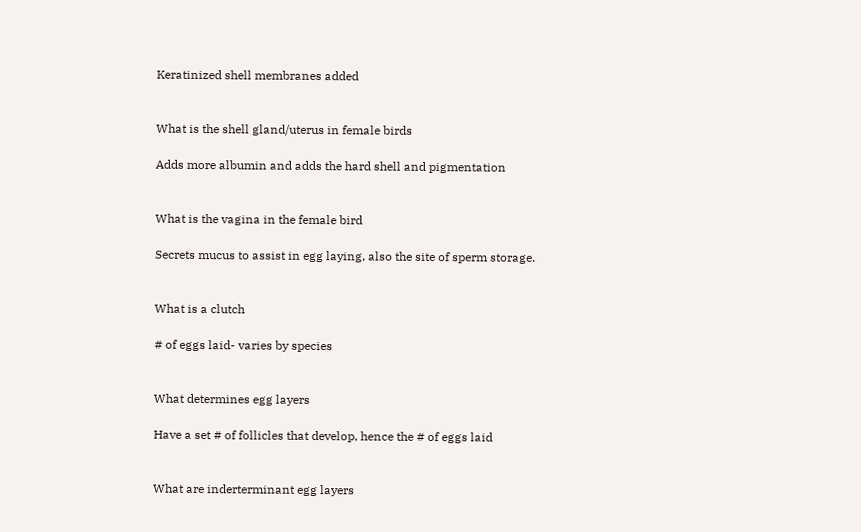Keratinized shell membranes added


What is the shell gland/uterus in female birds

Adds more albumin and adds the hard shell and pigmentation


What is the vagina in the female bird

Secrets mucus to assist in egg laying, also the site of sperm storage.


What is a clutch

# of eggs laid- varies by species


What determines egg layers

Have a set # of follicles that develop, hence the # of eggs laid


What are inderterminant egg layers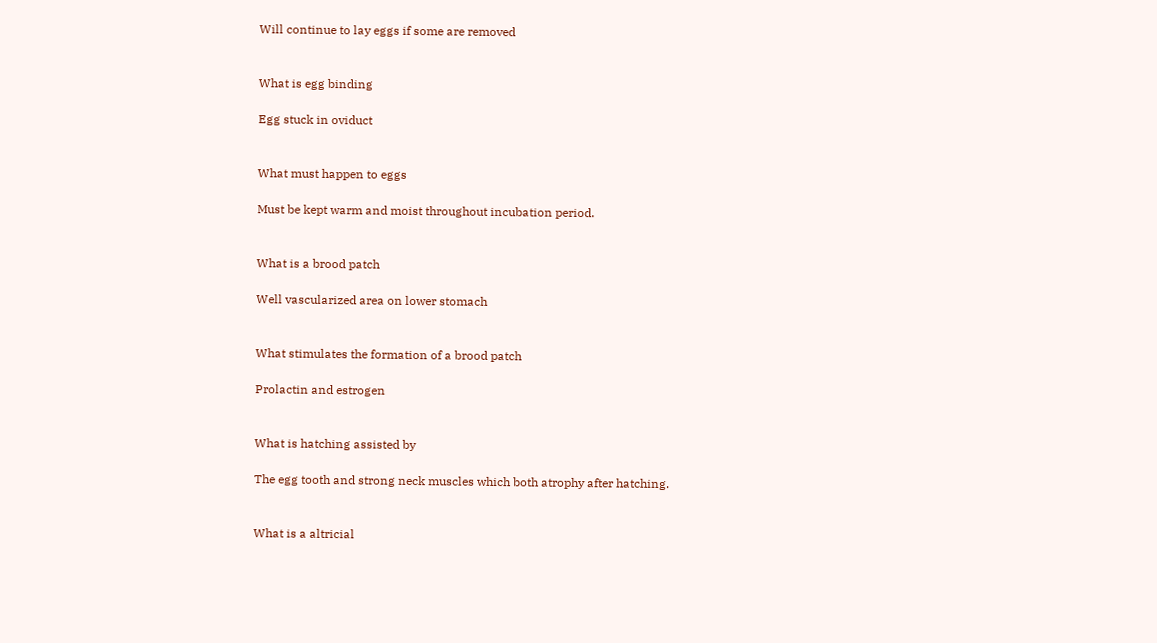Will continue to lay eggs if some are removed


What is egg binding

Egg stuck in oviduct


What must happen to eggs

Must be kept warm and moist throughout incubation period.


What is a brood patch

Well vascularized area on lower stomach


What stimulates the formation of a brood patch

Prolactin and estrogen


What is hatching assisted by

The egg tooth and strong neck muscles which both atrophy after hatching.


What is a altricial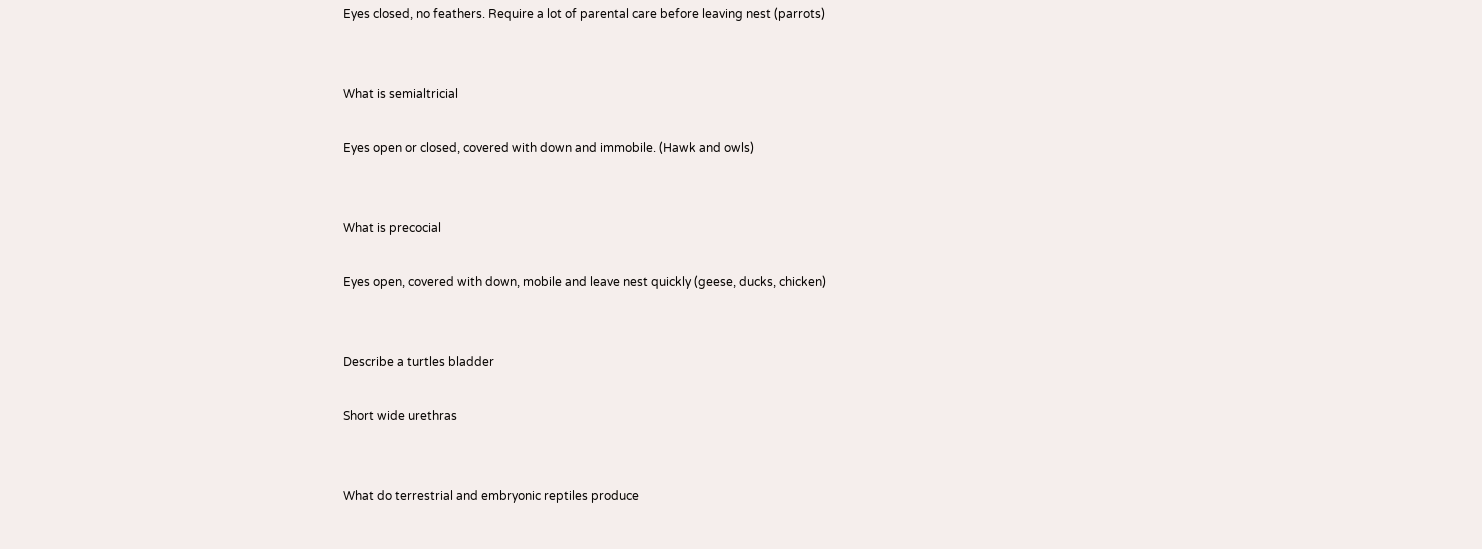Eyes closed, no feathers. Require a lot of parental care before leaving nest (parrots)


What is semialtricial

Eyes open or closed, covered with down and immobile. (Hawk and owls)


What is precocial

Eyes open, covered with down, mobile and leave nest quickly (geese, ducks, chicken)


Describe a turtles bladder

Short wide urethras


What do terrestrial and embryonic reptiles produce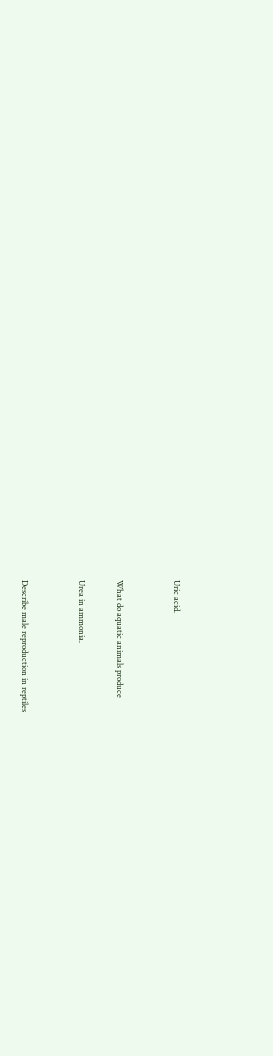Uric acid.


What do aquatic animals produce

Urea in ammonia.


Describe male reproduction in reptiles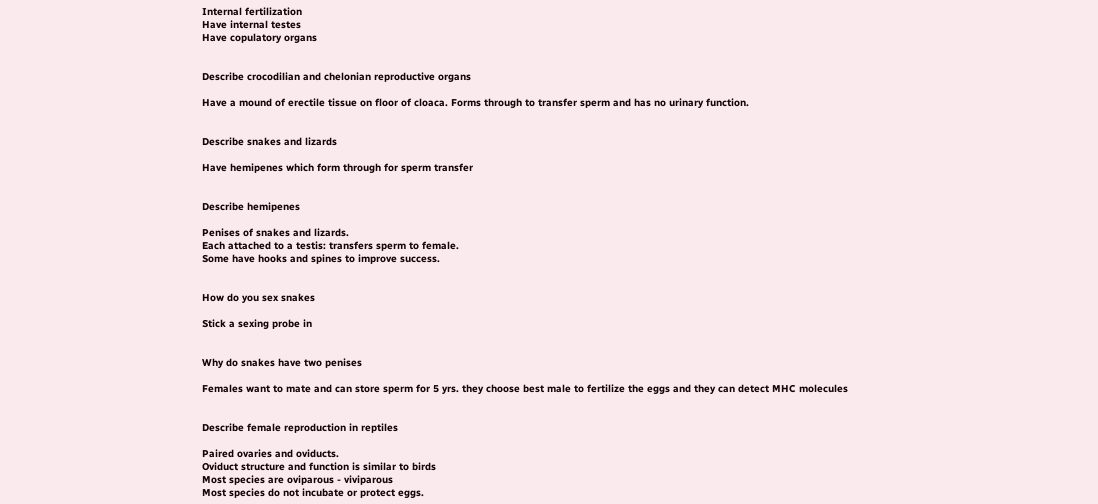Internal fertilization
Have internal testes
Have copulatory organs


Describe crocodilian and chelonian reproductive organs

Have a mound of erectile tissue on floor of cloaca. Forms through to transfer sperm and has no urinary function.


Describe snakes and lizards

Have hemipenes which form through for sperm transfer


Describe hemipenes

Penises of snakes and lizards.
Each attached to a testis: transfers sperm to female.
Some have hooks and spines to improve success.


How do you sex snakes

Stick a sexing probe in


Why do snakes have two penises

Females want to mate and can store sperm for 5 yrs. they choose best male to fertilize the eggs and they can detect MHC molecules


Describe female reproduction in reptiles

Paired ovaries and oviducts.
Oviduct structure and function is similar to birds
Most species are oviparous - viviparous
Most species do not incubate or protect eggs.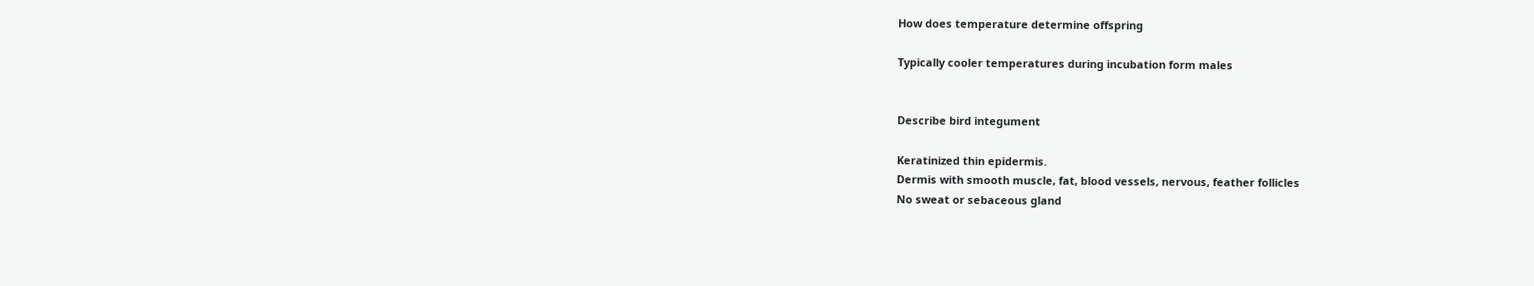How does temperature determine offspring

Typically cooler temperatures during incubation form males


Describe bird integument

Keratinized thin epidermis.
Dermis with smooth muscle, fat, blood vessels, nervous, feather follicles
No sweat or sebaceous gland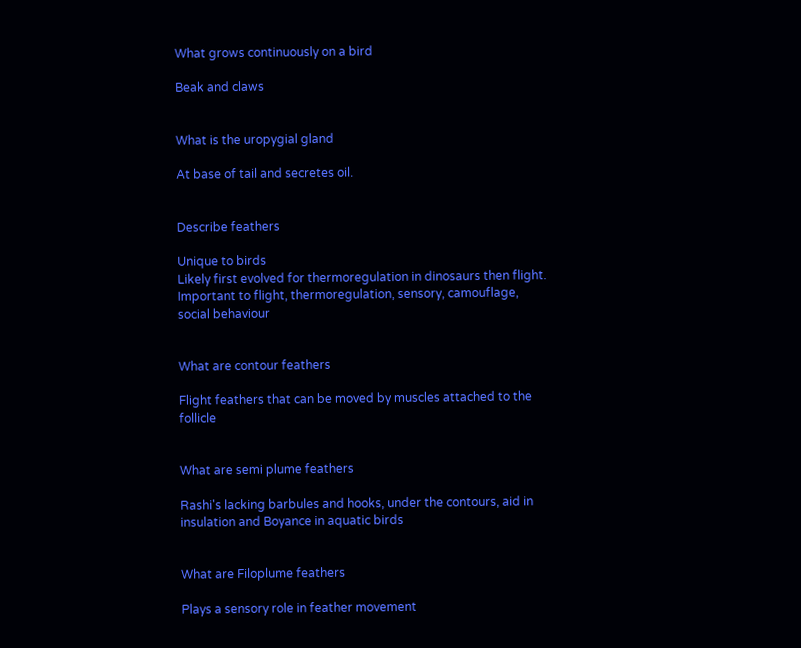What grows continuously on a bird

Beak and claws


What is the uropygial gland

At base of tail and secretes oil.


Describe feathers

Unique to birds
Likely first evolved for thermoregulation in dinosaurs then flight.
Important to flight, thermoregulation, sensory, camouflage, social behaviour


What are contour feathers

Flight feathers that can be moved by muscles attached to the follicle


What are semi plume feathers

Rashi's lacking barbules and hooks, under the contours, aid in insulation and Boyance in aquatic birds


What are Filoplume feathers

Plays a sensory role in feather movement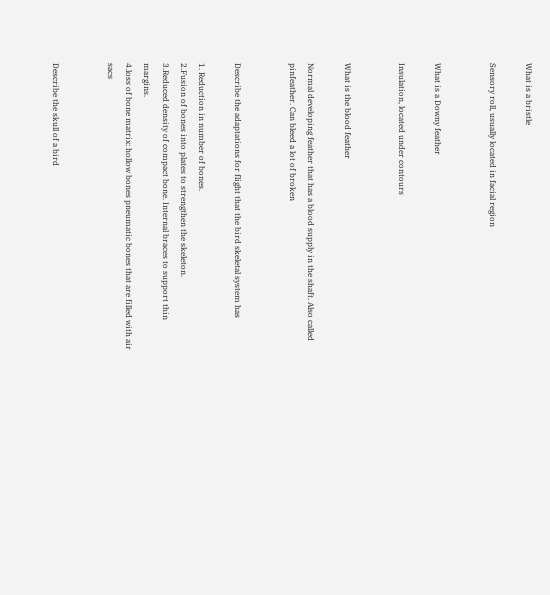What is a bristle

Sensory roll, usually located in facial region


What is a Downy feather

Insulation, located under contours


What is the blood feather

Normal developing feather that has a blood supply in the shaft. Also called pinfeather. Can bleed a lot of broken


Describe the adaptations for flight that the bird skeletal system has

1. Reduction in number of bones.
2.Fusion of bones into plates to strengthen the skeleton.
3.Reduced density of compact bone. Internal braces to support thin margins.
4.loss of bone matrix: hollow bones pneumatic bones that are filled with air sacs


Describe the skull of a bird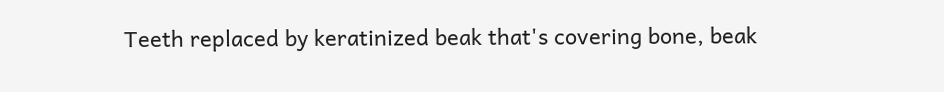Teeth replaced by keratinized beak that's covering bone, beak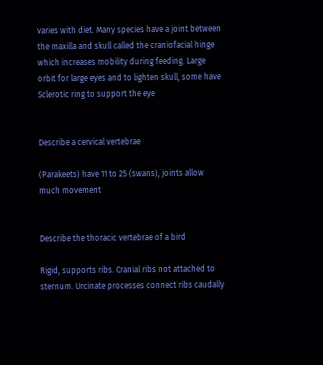varies with diet. Many species have a joint between the maxilla and skull called the craniofacial hinge which increases mobility during feeding. Large orbit for large eyes and to lighten skull, some have Sclerotic ring to support the eye


Describe a cervical vertebrae

(Parakeets) have 11 to 25 (swans), joints allow much movement


Describe the thoracic vertebrae of a bird

Rigid, supports ribs. Cranial ribs not attached to sternum. Urcinate processes connect ribs caudally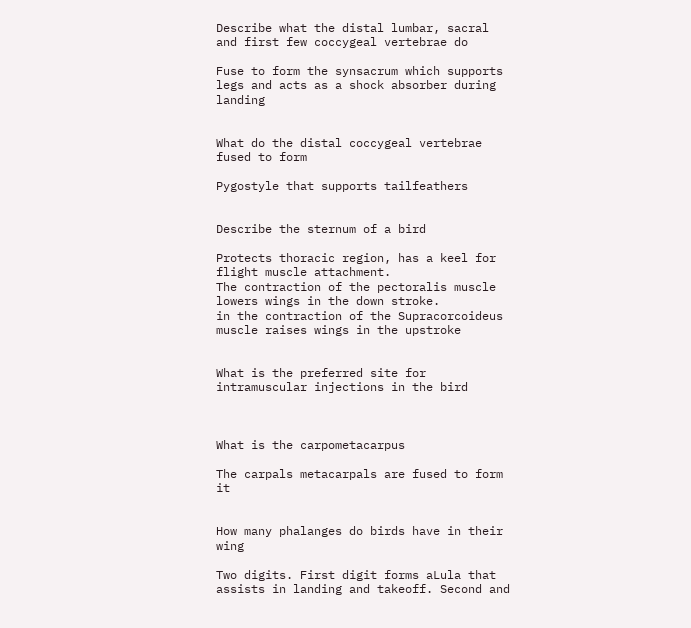Describe what the distal lumbar, sacral and first few coccygeal vertebrae do

Fuse to form the synsacrum which supports legs and acts as a shock absorber during landing


What do the distal coccygeal vertebrae fused to form

Pygostyle that supports tailfeathers


Describe the sternum of a bird

Protects thoracic region, has a keel for flight muscle attachment.
The contraction of the pectoralis muscle lowers wings in the down stroke.
in the contraction of the Supracorcoideus muscle raises wings in the upstroke


What is the preferred site for intramuscular injections in the bird



What is the carpometacarpus

The carpals metacarpals are fused to form it


How many phalanges do birds have in their wing

Two digits. First digit forms aLula that assists in landing and takeoff. Second and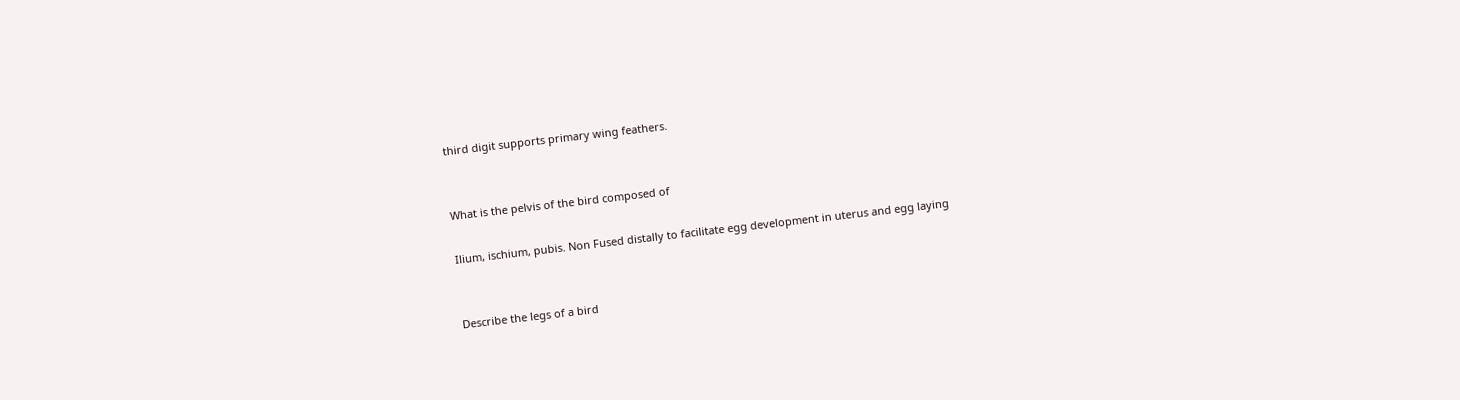third digit supports primary wing feathers.


What is the pelvis of the bird composed of

Ilium, ischium, pubis. Non Fused distally to facilitate egg development in uterus and egg laying


Describe the legs of a bird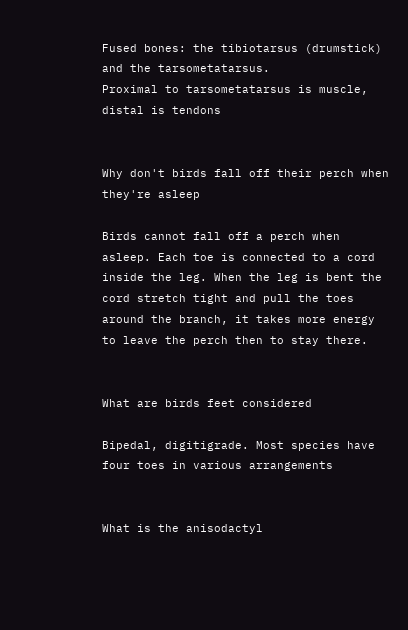Fused bones: the tibiotarsus (drumstick) and the tarsometatarsus.
Proximal to tarsometatarsus is muscle, distal is tendons


Why don't birds fall off their perch when they're asleep

Birds cannot fall off a perch when asleep. Each toe is connected to a cord inside the leg. When the leg is bent the cord stretch tight and pull the toes around the branch, it takes more energy to leave the perch then to stay there.


What are birds feet considered

Bipedal, digitigrade. Most species have four toes in various arrangements


What is the anisodactyl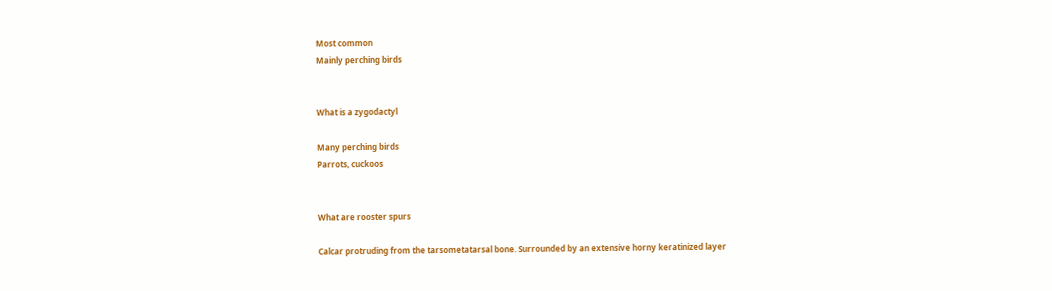Most common
Mainly perching birds


What is a zygodactyl

Many perching birds
Parrots, cuckoos


What are rooster spurs

Calcar protruding from the tarsometatarsal bone. Surrounded by an extensive horny keratinized layer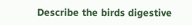Describe the birds digestive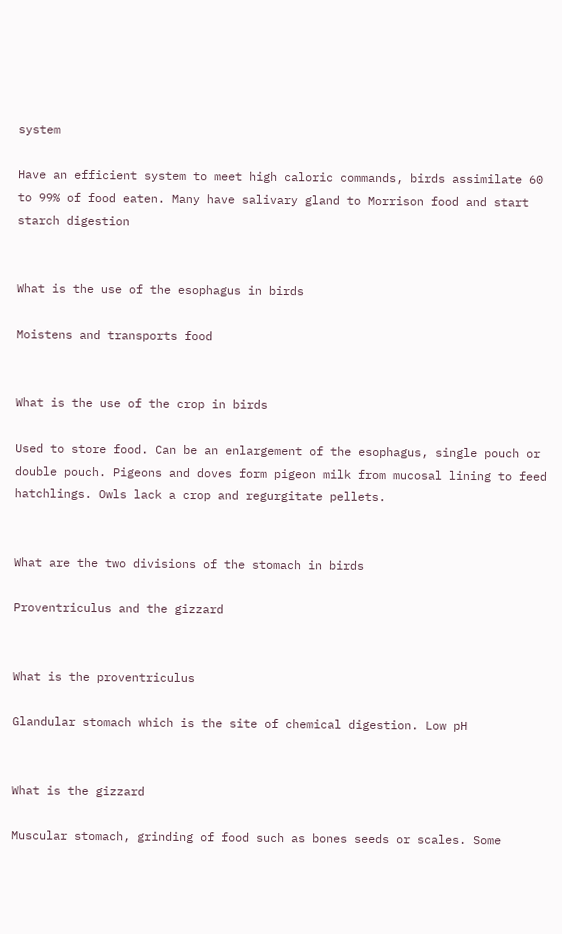system

Have an efficient system to meet high caloric commands, birds assimilate 60 to 99% of food eaten. Many have salivary gland to Morrison food and start starch digestion


What is the use of the esophagus in birds

Moistens and transports food


What is the use of the crop in birds

Used to store food. Can be an enlargement of the esophagus, single pouch or double pouch. Pigeons and doves form pigeon milk from mucosal lining to feed hatchlings. Owls lack a crop and regurgitate pellets.


What are the two divisions of the stomach in birds

Proventriculus and the gizzard


What is the proventriculus

Glandular stomach which is the site of chemical digestion. Low pH


What is the gizzard

Muscular stomach, grinding of food such as bones seeds or scales. Some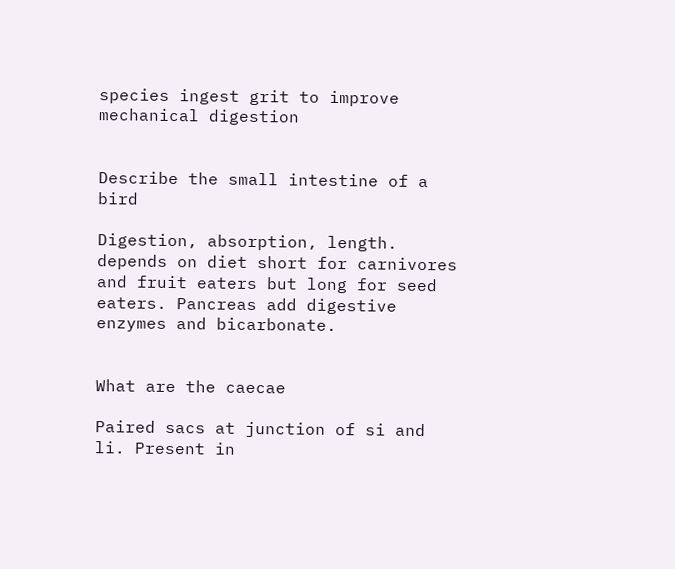species ingest grit to improve mechanical digestion


Describe the small intestine of a bird

Digestion, absorption, length. depends on diet short for carnivores and fruit eaters but long for seed eaters. Pancreas add digestive enzymes and bicarbonate.


What are the caecae

Paired sacs at junction of si and li. Present in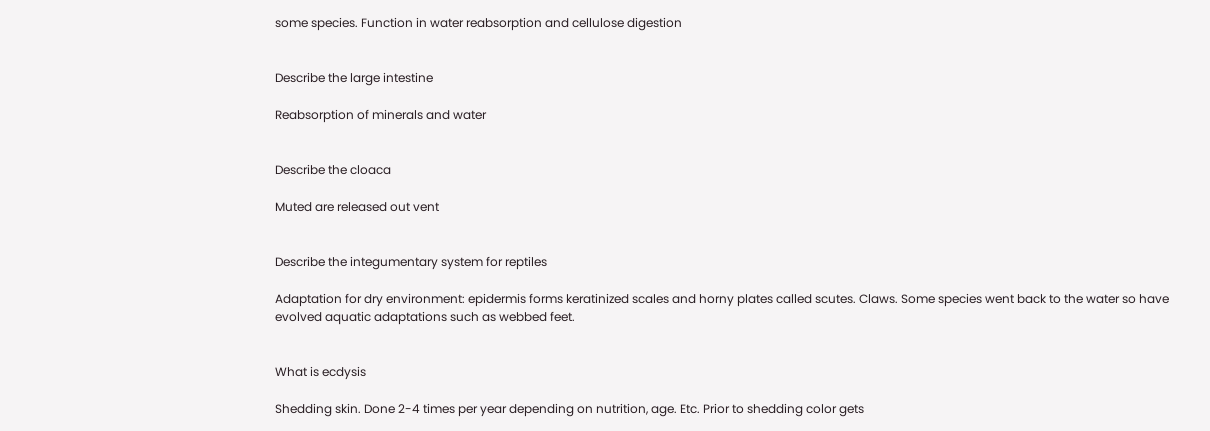some species. Function in water reabsorption and cellulose digestion


Describe the large intestine

Reabsorption of minerals and water


Describe the cloaca

Muted are released out vent


Describe the integumentary system for reptiles

Adaptation for dry environment: epidermis forms keratinized scales and horny plates called scutes. Claws. Some species went back to the water so have evolved aquatic adaptations such as webbed feet.


What is ecdysis

Shedding skin. Done 2-4 times per year depending on nutrition, age. Etc. Prior to shedding color gets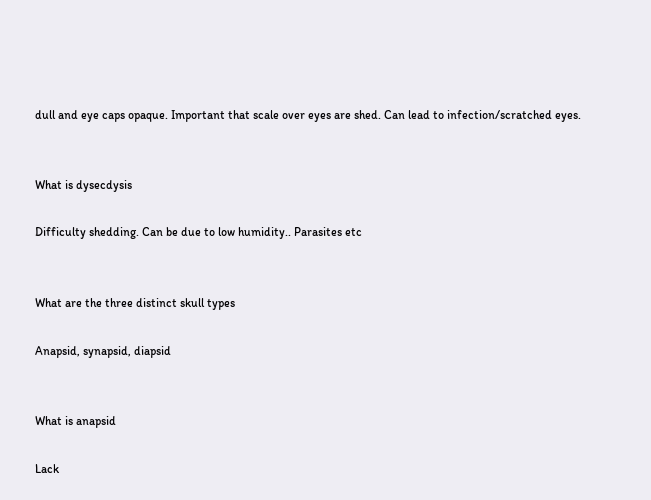dull and eye caps opaque. Important that scale over eyes are shed. Can lead to infection/scratched eyes.


What is dysecdysis

Difficulty shedding. Can be due to low humidity.. Parasites etc


What are the three distinct skull types

Anapsid, synapsid, diapsid


What is anapsid

Lack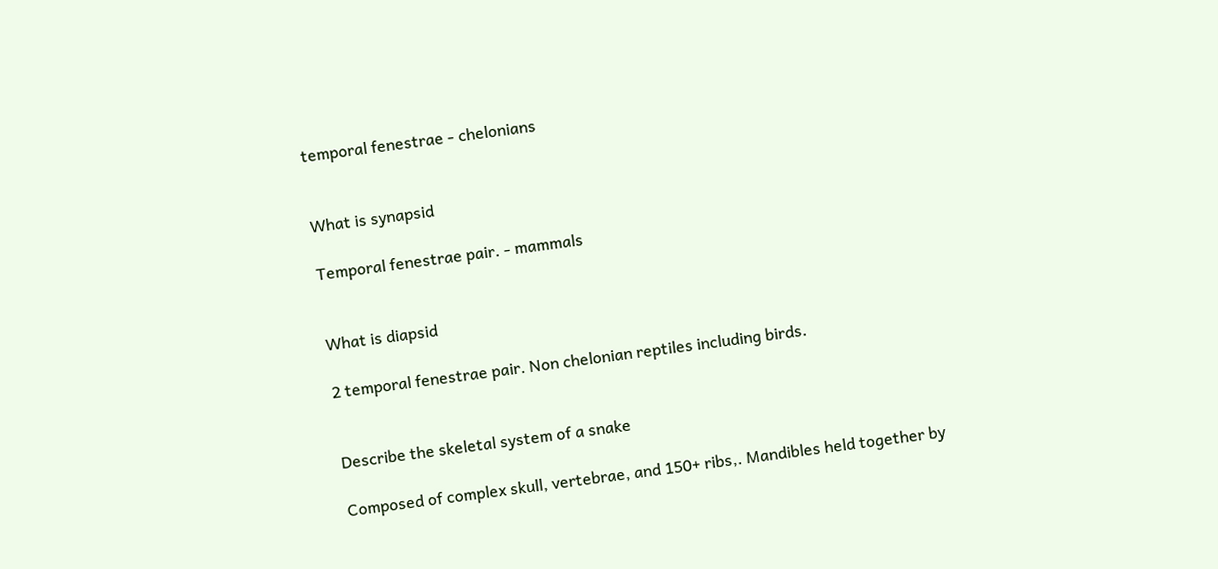temporal fenestrae - chelonians


What is synapsid

Temporal fenestrae pair. - mammals


What is diapsid

2 temporal fenestrae pair. Non chelonian reptiles including birds.


Describe the skeletal system of a snake

Composed of complex skull, vertebrae, and 150+ ribs,. Mandibles held together by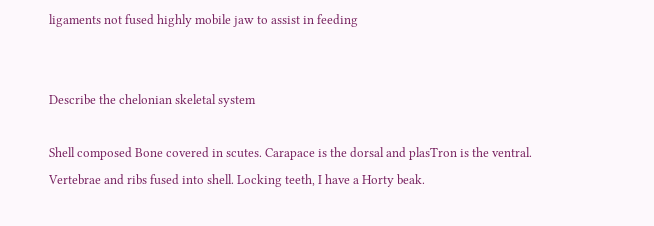ligaments not fused highly mobile jaw to assist in feeding


Describe the chelonian skeletal system

Shell composed Bone covered in scutes. Carapace is the dorsal and plasTron is the ventral. Vertebrae and ribs fused into shell. Locking teeth, I have a Horty beak.